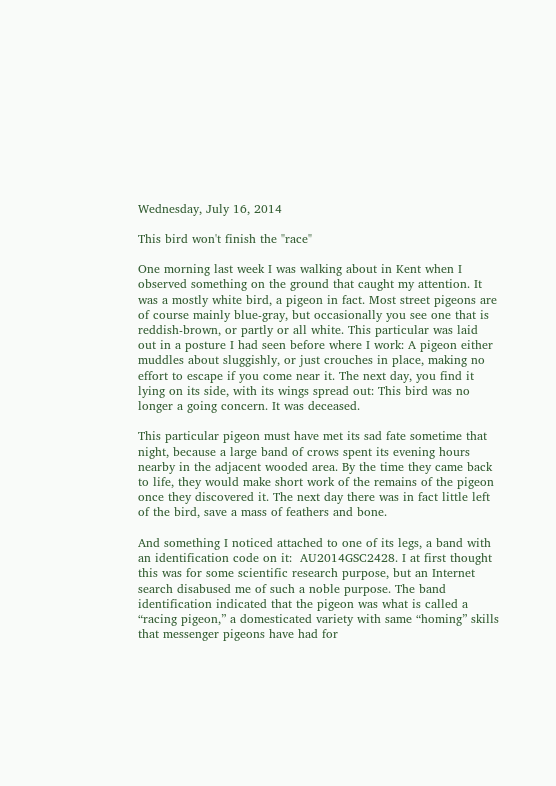Wednesday, July 16, 2014

This bird won't finish the "race"

One morning last week I was walking about in Kent when I observed something on the ground that caught my attention. It was a mostly white bird, a pigeon in fact. Most street pigeons are of course mainly blue-gray, but occasionally you see one that is reddish-brown, or partly or all white. This particular was laid out in a posture I had seen before where I work: A pigeon either muddles about sluggishly, or just crouches in place, making no effort to escape if you come near it. The next day, you find it lying on its side, with its wings spread out: This bird was no longer a going concern. It was deceased.

This particular pigeon must have met its sad fate sometime that night, because a large band of crows spent its evening hours nearby in the adjacent wooded area. By the time they came back to life, they would make short work of the remains of the pigeon once they discovered it. The next day there was in fact little left of the bird, save a mass of feathers and bone.

And something I noticed attached to one of its legs, a band with an identification code on it:  AU2014GSC2428. I at first thought this was for some scientific research purpose, but an Internet search disabused me of such a noble purpose. The band identification indicated that the pigeon was what is called a “racing pigeon,” a domesticated variety with same “homing” skills that messenger pigeons have had for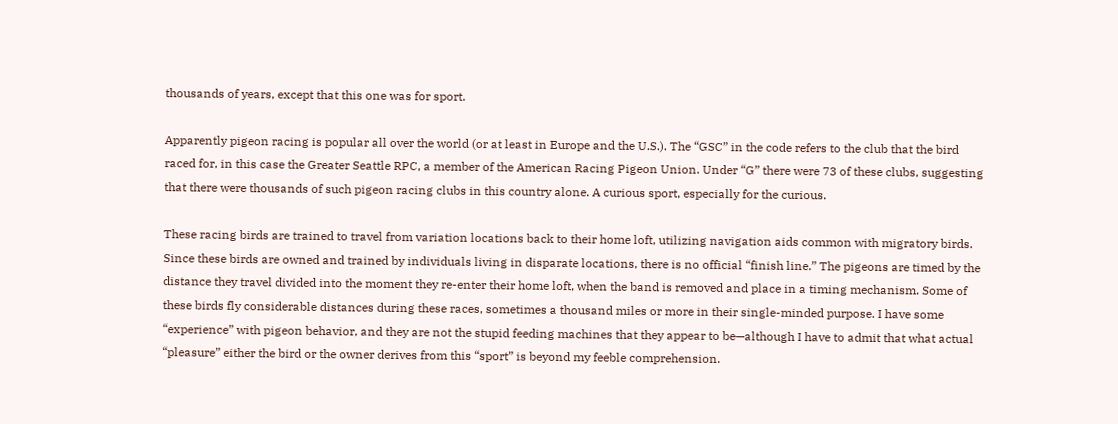thousands of years, except that this one was for sport.

Apparently pigeon racing is popular all over the world (or at least in Europe and the U.S.). The “GSC” in the code refers to the club that the bird raced for, in this case the Greater Seattle RPC, a member of the American Racing Pigeon Union. Under “G” there were 73 of these clubs, suggesting that there were thousands of such pigeon racing clubs in this country alone. A curious sport, especially for the curious.

These racing birds are trained to travel from variation locations back to their home loft, utilizing navigation aids common with migratory birds. Since these birds are owned and trained by individuals living in disparate locations, there is no official “finish line.” The pigeons are timed by the distance they travel divided into the moment they re-enter their home loft, when the band is removed and place in a timing mechanism. Some of these birds fly considerable distances during these races, sometimes a thousand miles or more in their single-minded purpose. I have some “experience” with pigeon behavior, and they are not the stupid feeding machines that they appear to be—although I have to admit that what actual “pleasure” either the bird or the owner derives from this “sport” is beyond my feeble comprehension.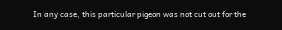In any case, this particular pigeon was not cut out for the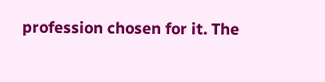profession chosen for it. The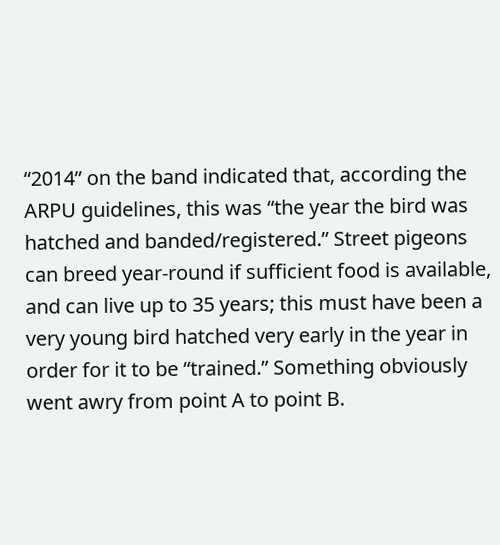“2014” on the band indicated that, according the ARPU guidelines, this was “the year the bird was hatched and banded/registered.” Street pigeons can breed year-round if sufficient food is available, and can live up to 35 years; this must have been a very young bird hatched very early in the year in order for it to be “trained.” Something obviously went awry from point A to point B.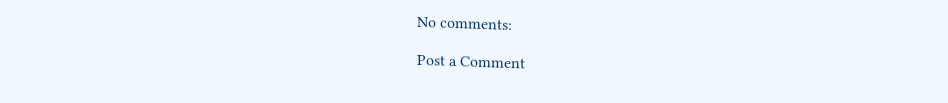No comments:

Post a Comment